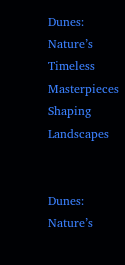Dunes: Nature’s Timeless Masterpieces Shaping Landscapes


Dunes: Nature’s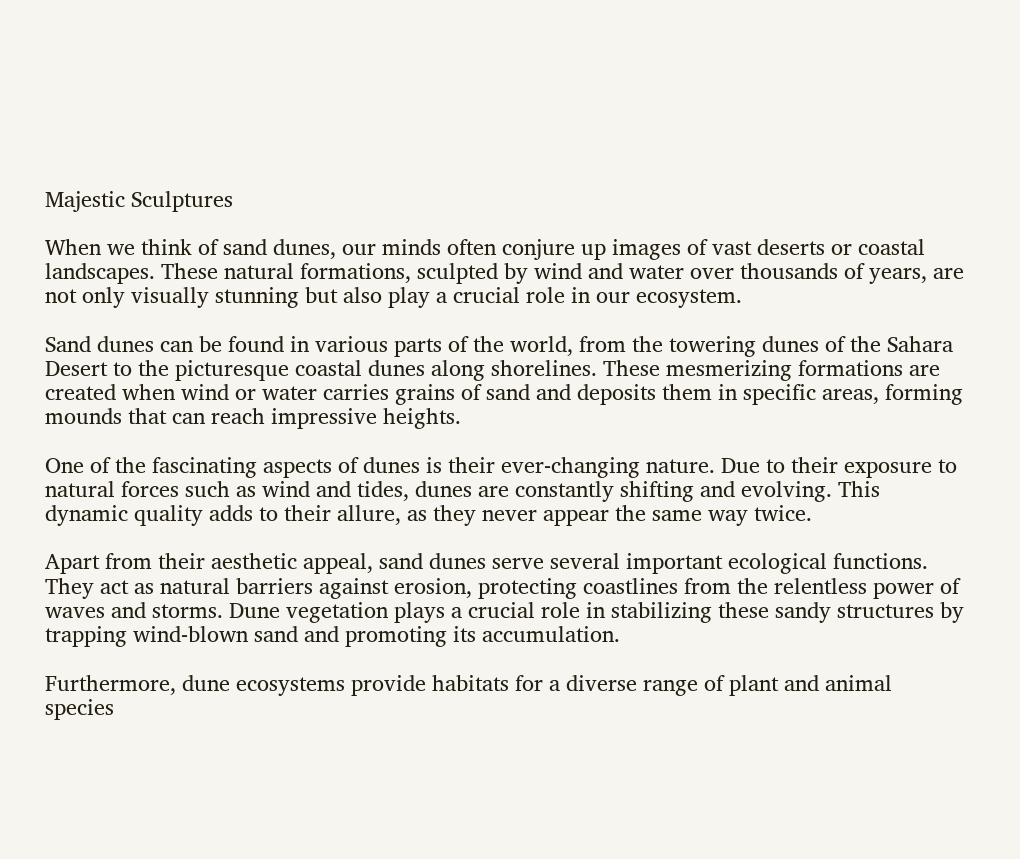Majestic Sculptures

When we think of sand dunes, our minds often conjure up images of vast deserts or coastal landscapes. These natural formations, sculpted by wind and water over thousands of years, are not only visually stunning but also play a crucial role in our ecosystem.

Sand dunes can be found in various parts of the world, from the towering dunes of the Sahara Desert to the picturesque coastal dunes along shorelines. These mesmerizing formations are created when wind or water carries grains of sand and deposits them in specific areas, forming mounds that can reach impressive heights.

One of the fascinating aspects of dunes is their ever-changing nature. Due to their exposure to natural forces such as wind and tides, dunes are constantly shifting and evolving. This dynamic quality adds to their allure, as they never appear the same way twice.

Apart from their aesthetic appeal, sand dunes serve several important ecological functions. They act as natural barriers against erosion, protecting coastlines from the relentless power of waves and storms. Dune vegetation plays a crucial role in stabilizing these sandy structures by trapping wind-blown sand and promoting its accumulation.

Furthermore, dune ecosystems provide habitats for a diverse range of plant and animal species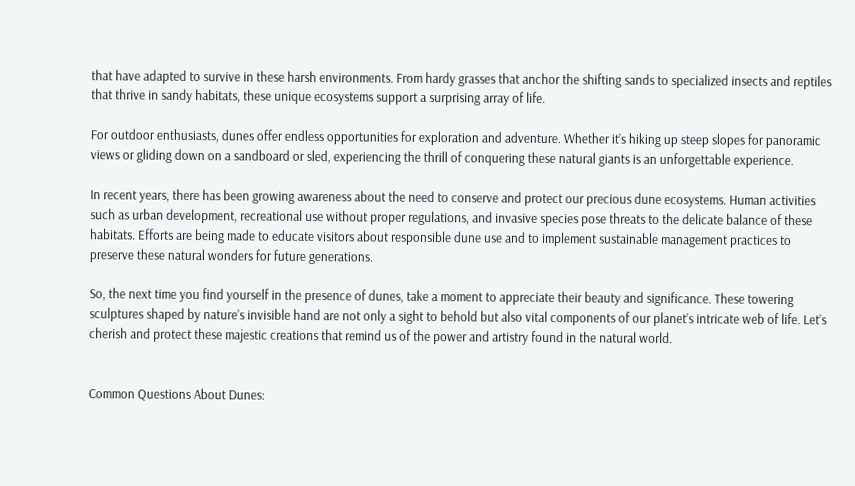that have adapted to survive in these harsh environments. From hardy grasses that anchor the shifting sands to specialized insects and reptiles that thrive in sandy habitats, these unique ecosystems support a surprising array of life.

For outdoor enthusiasts, dunes offer endless opportunities for exploration and adventure. Whether it’s hiking up steep slopes for panoramic views or gliding down on a sandboard or sled, experiencing the thrill of conquering these natural giants is an unforgettable experience.

In recent years, there has been growing awareness about the need to conserve and protect our precious dune ecosystems. Human activities such as urban development, recreational use without proper regulations, and invasive species pose threats to the delicate balance of these habitats. Efforts are being made to educate visitors about responsible dune use and to implement sustainable management practices to preserve these natural wonders for future generations.

So, the next time you find yourself in the presence of dunes, take a moment to appreciate their beauty and significance. These towering sculptures shaped by nature’s invisible hand are not only a sight to behold but also vital components of our planet’s intricate web of life. Let’s cherish and protect these majestic creations that remind us of the power and artistry found in the natural world.


Common Questions About Dunes: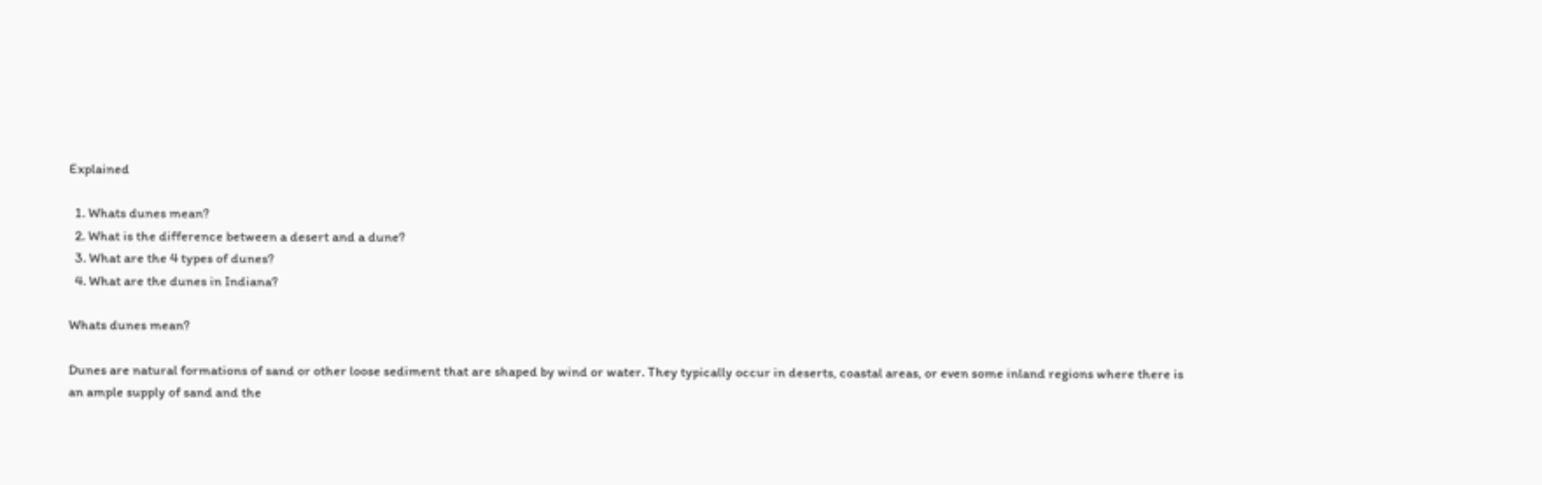Explained

  1. Whats dunes mean?
  2. What is the difference between a desert and a dune?
  3. What are the 4 types of dunes?
  4. What are the dunes in Indiana?

Whats dunes mean?

Dunes are natural formations of sand or other loose sediment that are shaped by wind or water. They typically occur in deserts, coastal areas, or even some inland regions where there is an ample supply of sand and the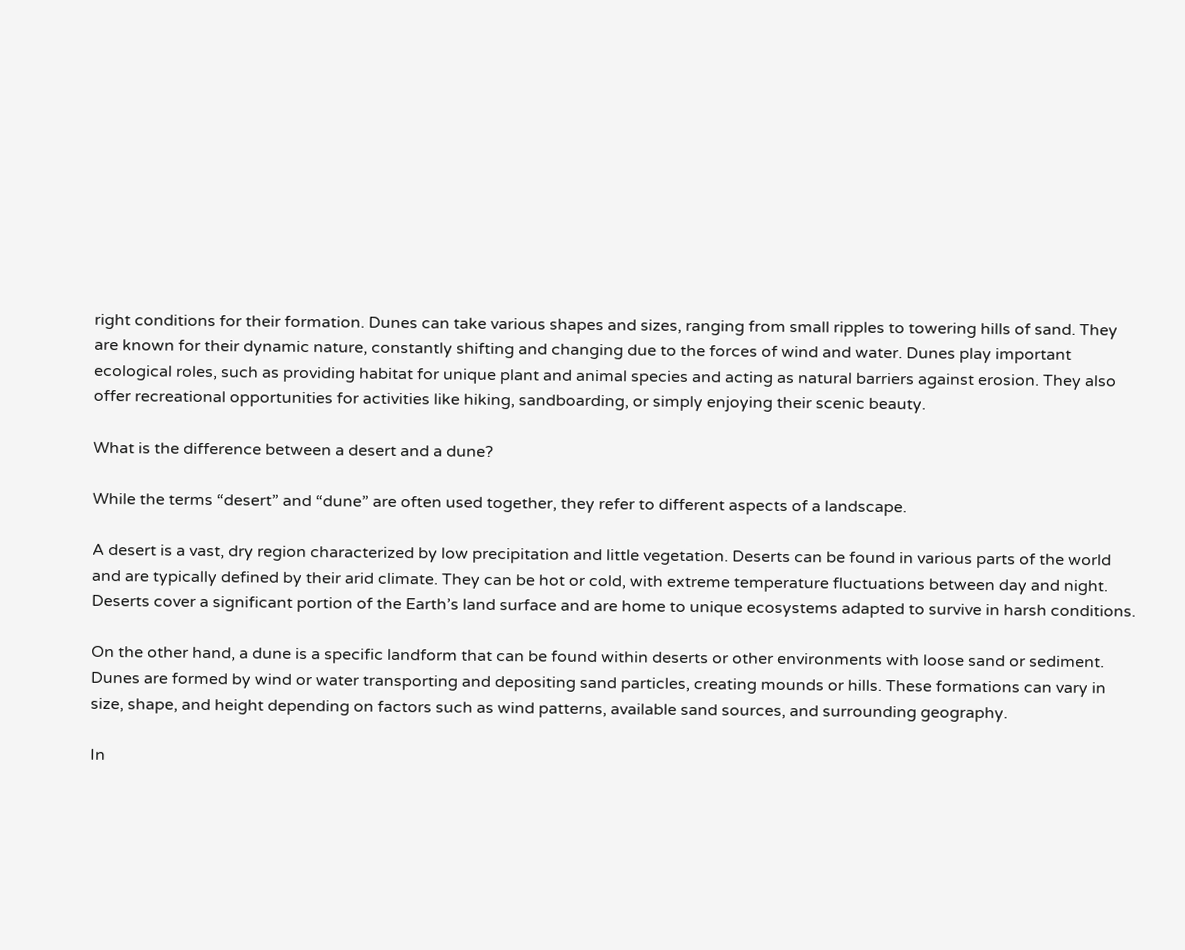right conditions for their formation. Dunes can take various shapes and sizes, ranging from small ripples to towering hills of sand. They are known for their dynamic nature, constantly shifting and changing due to the forces of wind and water. Dunes play important ecological roles, such as providing habitat for unique plant and animal species and acting as natural barriers against erosion. They also offer recreational opportunities for activities like hiking, sandboarding, or simply enjoying their scenic beauty.

What is the difference between a desert and a dune?

While the terms “desert” and “dune” are often used together, they refer to different aspects of a landscape.

A desert is a vast, dry region characterized by low precipitation and little vegetation. Deserts can be found in various parts of the world and are typically defined by their arid climate. They can be hot or cold, with extreme temperature fluctuations between day and night. Deserts cover a significant portion of the Earth’s land surface and are home to unique ecosystems adapted to survive in harsh conditions.

On the other hand, a dune is a specific landform that can be found within deserts or other environments with loose sand or sediment. Dunes are formed by wind or water transporting and depositing sand particles, creating mounds or hills. These formations can vary in size, shape, and height depending on factors such as wind patterns, available sand sources, and surrounding geography.

In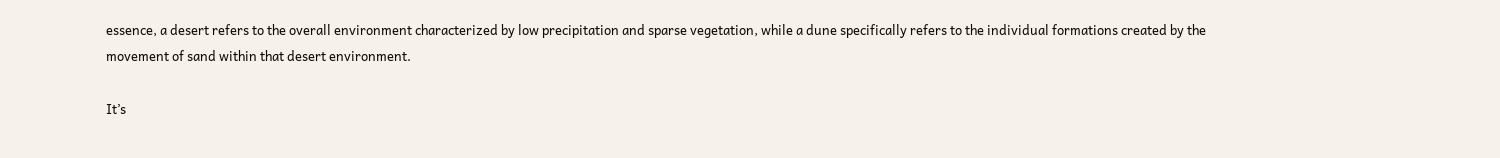essence, a desert refers to the overall environment characterized by low precipitation and sparse vegetation, while a dune specifically refers to the individual formations created by the movement of sand within that desert environment.

It’s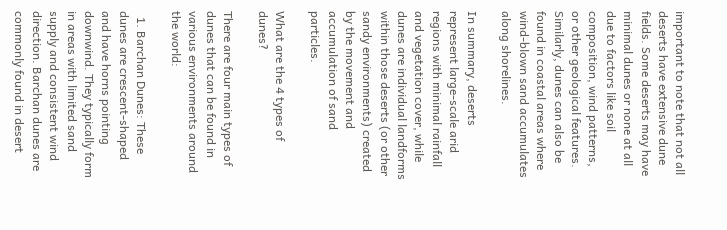important to note that not all deserts have extensive dune fields. Some deserts may have minimal dunes or none at all due to factors like soil composition, wind patterns, or other geological features. Similarly, dunes can also be found in coastal areas where wind-blown sand accumulates along shorelines.

In summary, deserts represent large-scale arid regions with minimal rainfall and vegetation cover, while dunes are individual landforms within those deserts (or other sandy environments) created by the movement and accumulation of sand particles.

What are the 4 types of dunes?

There are four main types of dunes that can be found in various environments around the world:

  1. Barchan Dunes: These dunes are crescent-shaped and have horns pointing downwind. They typically form in areas with limited sand supply and consistent wind direction. Barchan dunes are commonly found in desert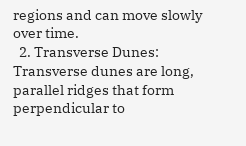regions and can move slowly over time.
  2. Transverse Dunes: Transverse dunes are long, parallel ridges that form perpendicular to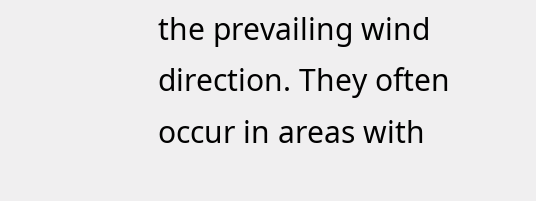the prevailing wind direction. They often occur in areas with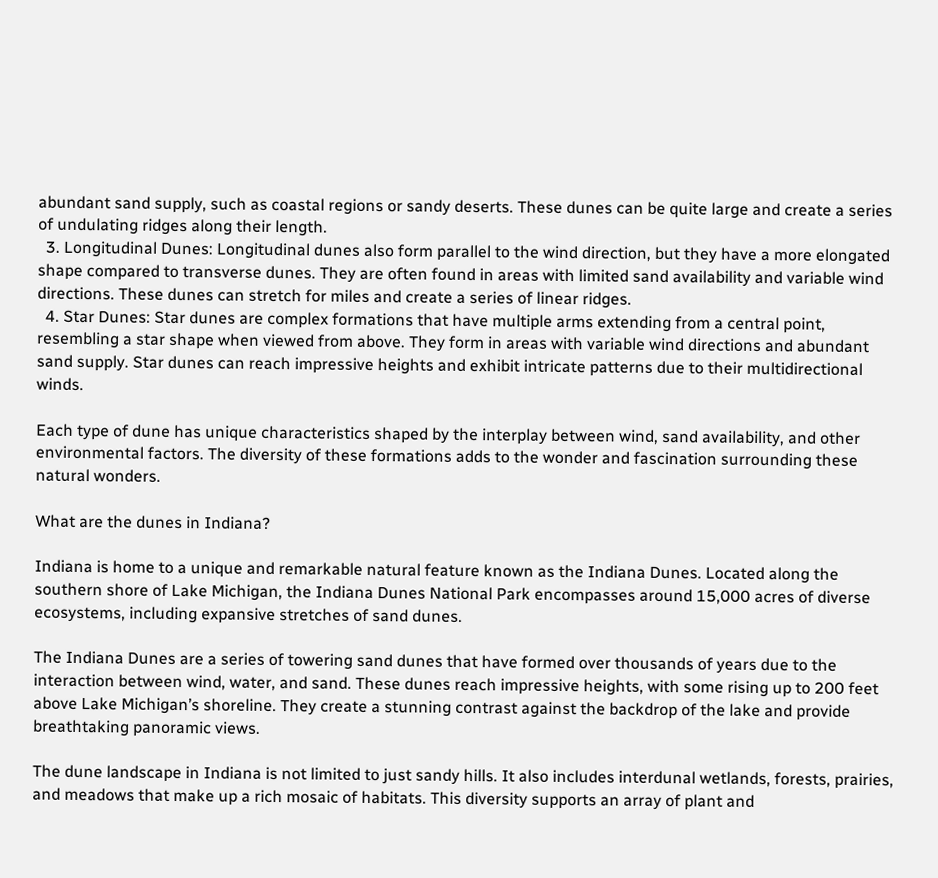abundant sand supply, such as coastal regions or sandy deserts. These dunes can be quite large and create a series of undulating ridges along their length.
  3. Longitudinal Dunes: Longitudinal dunes also form parallel to the wind direction, but they have a more elongated shape compared to transverse dunes. They are often found in areas with limited sand availability and variable wind directions. These dunes can stretch for miles and create a series of linear ridges.
  4. Star Dunes: Star dunes are complex formations that have multiple arms extending from a central point, resembling a star shape when viewed from above. They form in areas with variable wind directions and abundant sand supply. Star dunes can reach impressive heights and exhibit intricate patterns due to their multidirectional winds.

Each type of dune has unique characteristics shaped by the interplay between wind, sand availability, and other environmental factors. The diversity of these formations adds to the wonder and fascination surrounding these natural wonders.

What are the dunes in Indiana?

Indiana is home to a unique and remarkable natural feature known as the Indiana Dunes. Located along the southern shore of Lake Michigan, the Indiana Dunes National Park encompasses around 15,000 acres of diverse ecosystems, including expansive stretches of sand dunes.

The Indiana Dunes are a series of towering sand dunes that have formed over thousands of years due to the interaction between wind, water, and sand. These dunes reach impressive heights, with some rising up to 200 feet above Lake Michigan’s shoreline. They create a stunning contrast against the backdrop of the lake and provide breathtaking panoramic views.

The dune landscape in Indiana is not limited to just sandy hills. It also includes interdunal wetlands, forests, prairies, and meadows that make up a rich mosaic of habitats. This diversity supports an array of plant and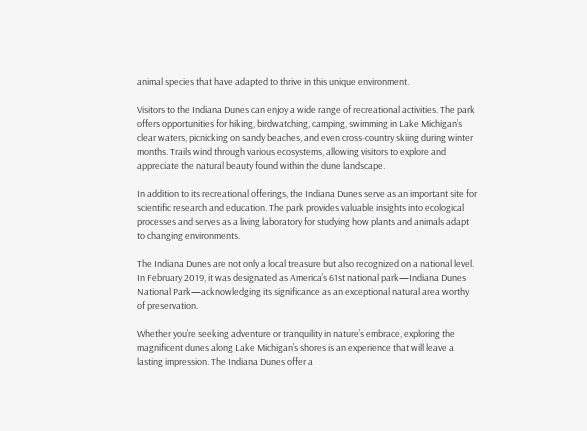animal species that have adapted to thrive in this unique environment.

Visitors to the Indiana Dunes can enjoy a wide range of recreational activities. The park offers opportunities for hiking, birdwatching, camping, swimming in Lake Michigan’s clear waters, picnicking on sandy beaches, and even cross-country skiing during winter months. Trails wind through various ecosystems, allowing visitors to explore and appreciate the natural beauty found within the dune landscape.

In addition to its recreational offerings, the Indiana Dunes serve as an important site for scientific research and education. The park provides valuable insights into ecological processes and serves as a living laboratory for studying how plants and animals adapt to changing environments.

The Indiana Dunes are not only a local treasure but also recognized on a national level. In February 2019, it was designated as America’s 61st national park—Indiana Dunes National Park—acknowledging its significance as an exceptional natural area worthy of preservation.

Whether you’re seeking adventure or tranquility in nature’s embrace, exploring the magnificent dunes along Lake Michigan’s shores is an experience that will leave a lasting impression. The Indiana Dunes offer a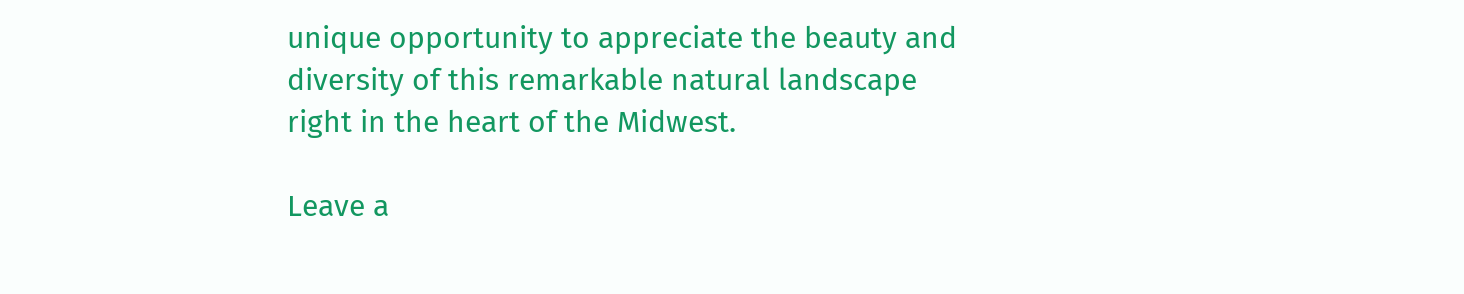unique opportunity to appreciate the beauty and diversity of this remarkable natural landscape right in the heart of the Midwest.

Leave a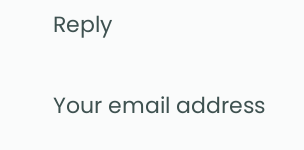Reply

Your email address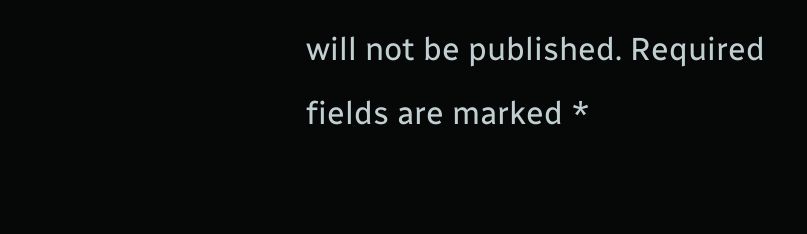will not be published. Required fields are marked *